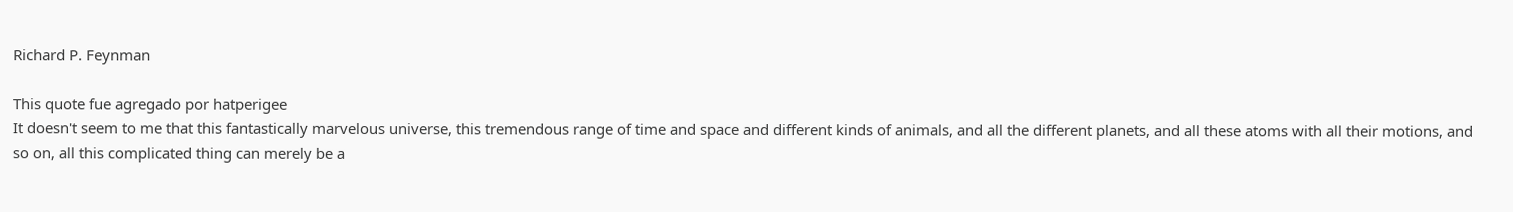Richard P. Feynman

This quote fue agregado por hatperigee
It doesn't seem to me that this fantastically marvelous universe, this tremendous range of time and space and different kinds of animals, and all the different planets, and all these atoms with all their motions, and so on, all this complicated thing can merely be a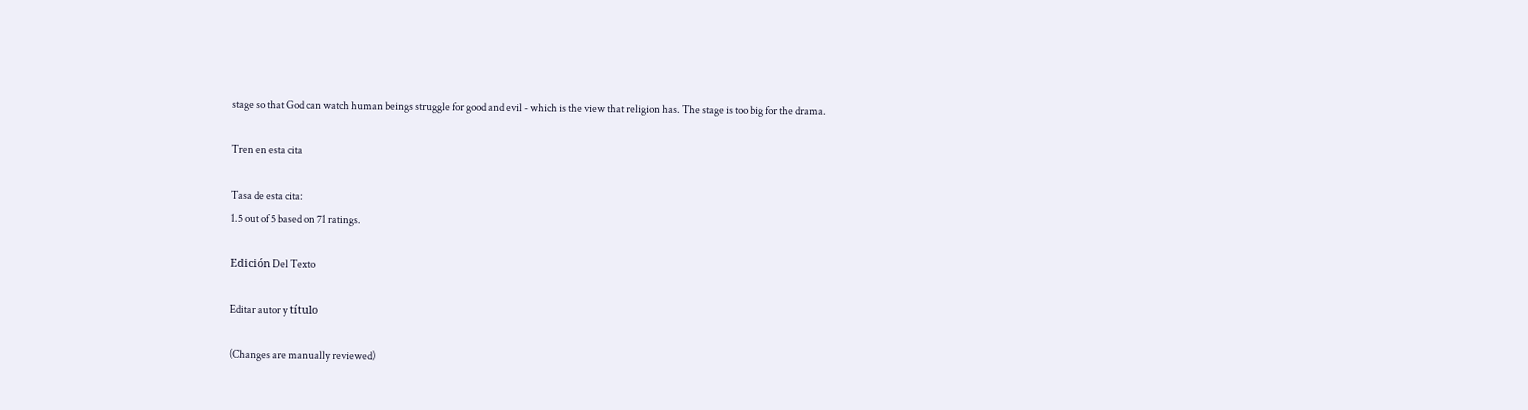stage so that God can watch human beings struggle for good and evil - which is the view that religion has. The stage is too big for the drama.

Tren en esta cita

Tasa de esta cita:
1.5 out of 5 based on 71 ratings.

Edición Del Texto

Editar autor y título

(Changes are manually reviewed)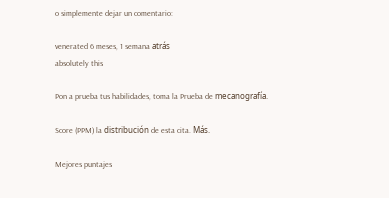o simplemente dejar un comentario:

venerated 6 meses, 1 semana atrás
absolutely this

Pon a prueba tus habilidades, toma la Prueba de mecanografía.

Score (PPM) la distribución de esta cita. Más.

Mejores puntajes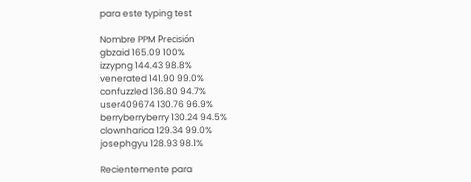para este typing test

Nombre PPM Precisión
gbzaid 165.09 100%
izzypng 144.43 98.8%
venerated 141.90 99.0%
confuzzled 136.80 94.7%
user409674 130.76 96.9%
berryberryberry 130.24 94.5%
clownharica 129.34 99.0%
josephgyu 128.93 98.1%

Recientemente para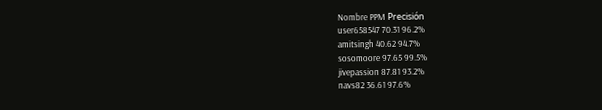Nombre PPM Precisión
user658547 70.31 96.2%
amitsingh 40.62 94.7%
sosomoore 97.65 99.5%
jivepassion 87.81 93.2%
navs82 36.61 97.6%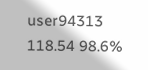user94313 118.54 98.6%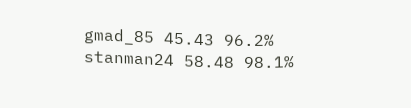gmad_85 45.43 96.2%
stanman24 58.48 98.1%